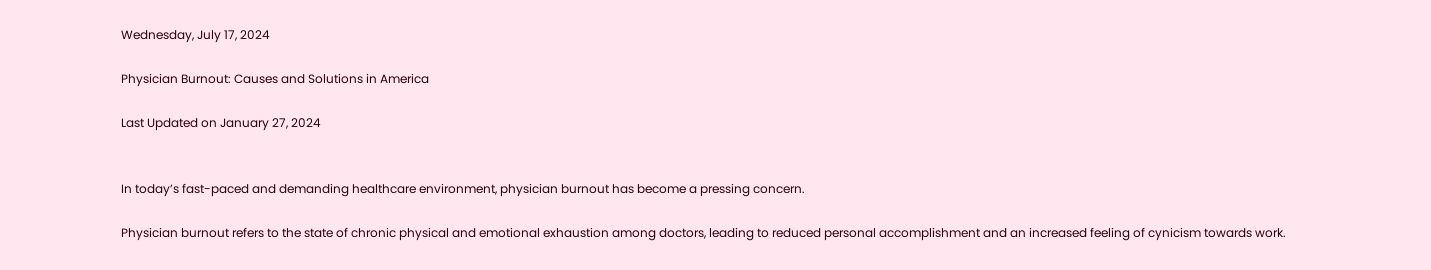Wednesday, July 17, 2024

Physician Burnout: Causes and Solutions in America

Last Updated on January 27, 2024


In today’s fast-paced and demanding healthcare environment, physician burnout has become a pressing concern.

Physician burnout refers to the state of chronic physical and emotional exhaustion among doctors, leading to reduced personal accomplishment and an increased feeling of cynicism towards work.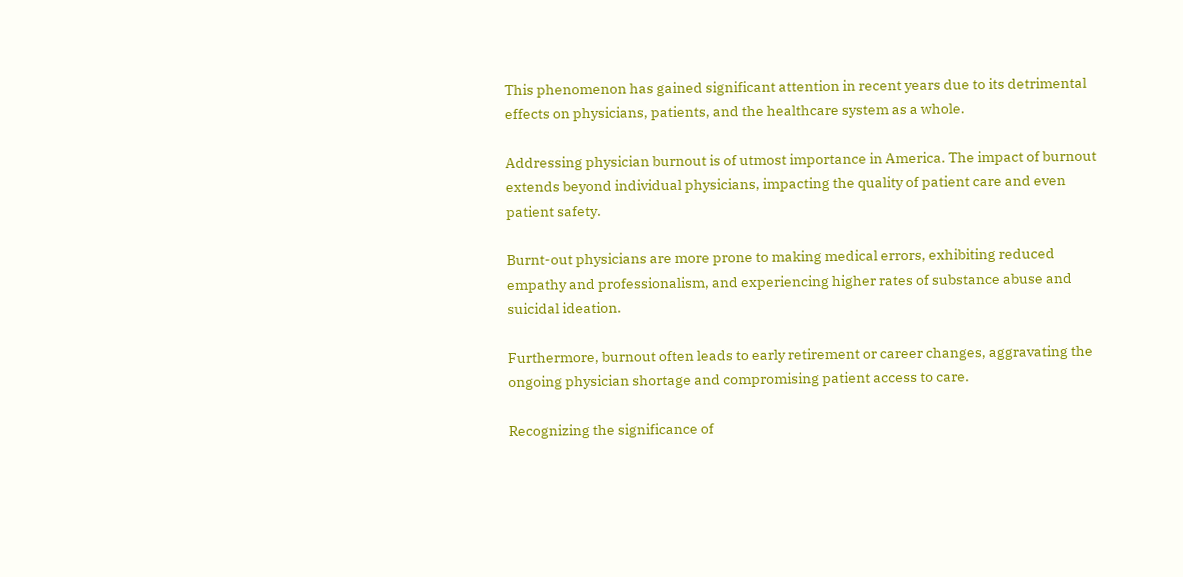This phenomenon has gained significant attention in recent years due to its detrimental effects on physicians, patients, and the healthcare system as a whole.

Addressing physician burnout is of utmost importance in America. The impact of burnout extends beyond individual physicians, impacting the quality of patient care and even patient safety.

Burnt-out physicians are more prone to making medical errors, exhibiting reduced empathy and professionalism, and experiencing higher rates of substance abuse and suicidal ideation.

Furthermore, burnout often leads to early retirement or career changes, aggravating the ongoing physician shortage and compromising patient access to care.

Recognizing the significance of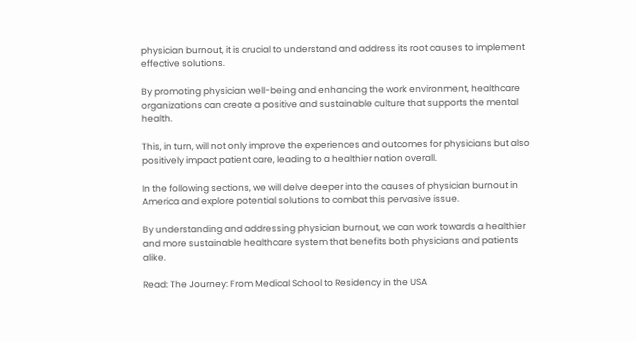physician burnout, it is crucial to understand and address its root causes to implement effective solutions.

By promoting physician well-being and enhancing the work environment, healthcare organizations can create a positive and sustainable culture that supports the mental health.

This, in turn, will not only improve the experiences and outcomes for physicians but also positively impact patient care, leading to a healthier nation overall.

In the following sections, we will delve deeper into the causes of physician burnout in America and explore potential solutions to combat this pervasive issue.

By understanding and addressing physician burnout, we can work towards a healthier and more sustainable healthcare system that benefits both physicians and patients alike.

Read: The Journey: From Medical School to Residency in the USA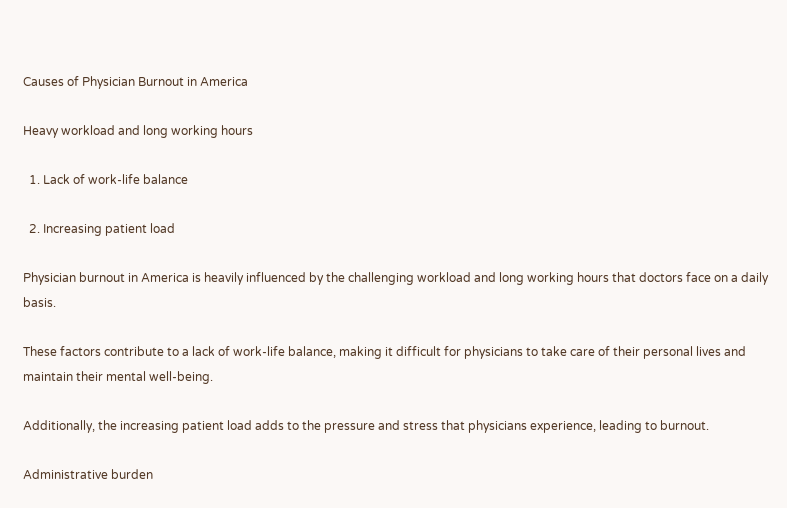Causes of Physician Burnout in America

Heavy workload and long working hours

  1. Lack of work-life balance

  2. Increasing patient load

Physician burnout in America is heavily influenced by the challenging workload and long working hours that doctors face on a daily basis.

These factors contribute to a lack of work-life balance, making it difficult for physicians to take care of their personal lives and maintain their mental well-being.

Additionally, the increasing patient load adds to the pressure and stress that physicians experience, leading to burnout.

Administrative burden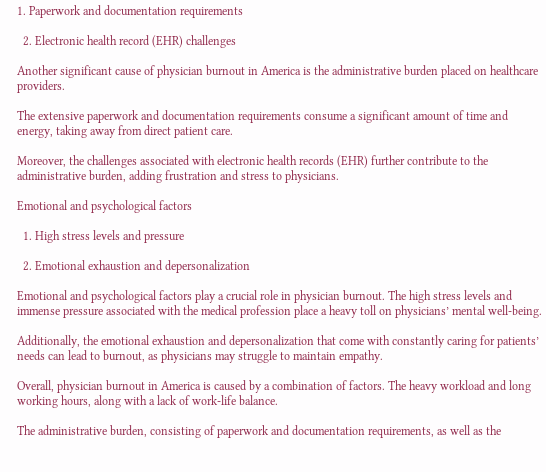1. Paperwork and documentation requirements

  2. Electronic health record (EHR) challenges

Another significant cause of physician burnout in America is the administrative burden placed on healthcare providers.

The extensive paperwork and documentation requirements consume a significant amount of time and energy, taking away from direct patient care.

Moreover, the challenges associated with electronic health records (EHR) further contribute to the administrative burden, adding frustration and stress to physicians.

Emotional and psychological factors

  1. High stress levels and pressure

  2. Emotional exhaustion and depersonalization

Emotional and psychological factors play a crucial role in physician burnout. The high stress levels and immense pressure associated with the medical profession place a heavy toll on physicians’ mental well-being.

Additionally, the emotional exhaustion and depersonalization that come with constantly caring for patients’ needs can lead to burnout, as physicians may struggle to maintain empathy.

Overall, physician burnout in America is caused by a combination of factors. The heavy workload and long working hours, along with a lack of work-life balance.

The administrative burden, consisting of paperwork and documentation requirements, as well as the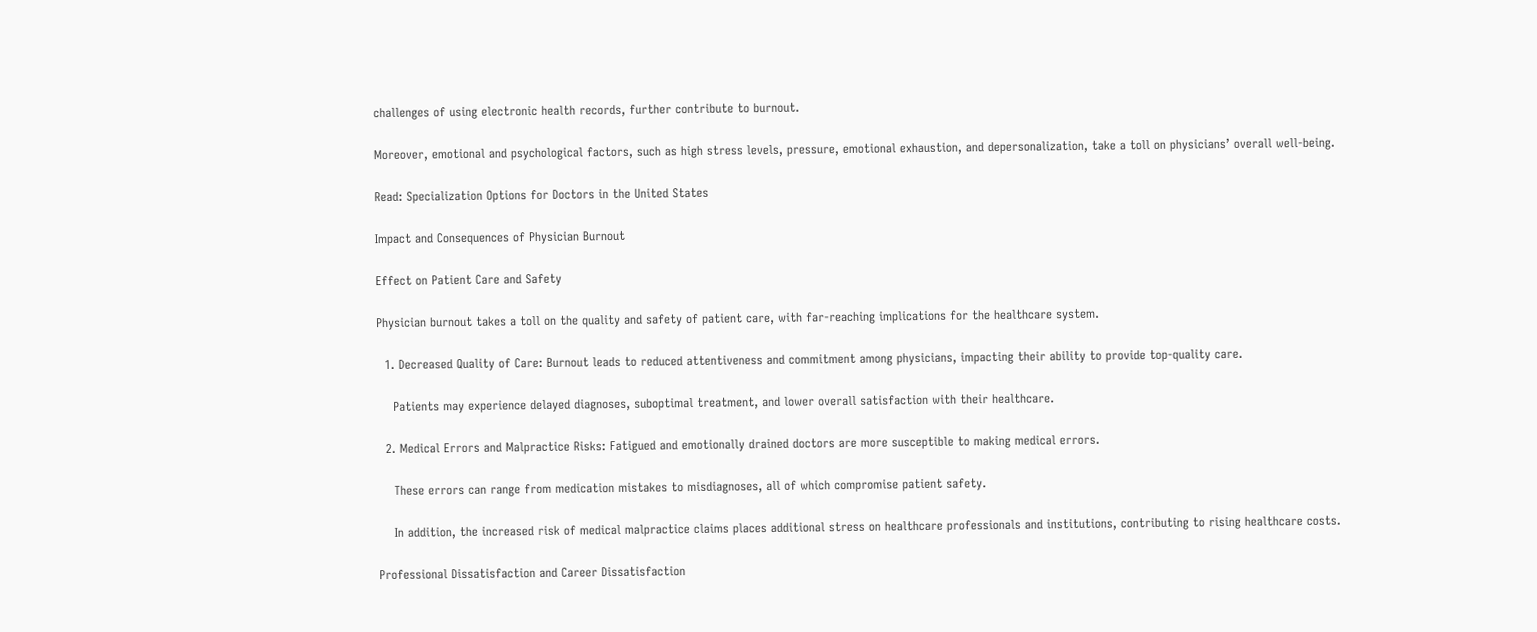challenges of using electronic health records, further contribute to burnout.

Moreover, emotional and psychological factors, such as high stress levels, pressure, emotional exhaustion, and depersonalization, take a toll on physicians’ overall well-being.

Read: Specialization Options for Doctors in the United States

Impact and Consequences of Physician Burnout

Effect on Patient Care and Safety

Physician burnout takes a toll on the quality and safety of patient care, with far-reaching implications for the healthcare system.

  1. Decreased Quality of Care: Burnout leads to reduced attentiveness and commitment among physicians, impacting their ability to provide top-quality care.

    Patients may experience delayed diagnoses, suboptimal treatment, and lower overall satisfaction with their healthcare.

  2. Medical Errors and Malpractice Risks: Fatigued and emotionally drained doctors are more susceptible to making medical errors.

    These errors can range from medication mistakes to misdiagnoses, all of which compromise patient safety.

    In addition, the increased risk of medical malpractice claims places additional stress on healthcare professionals and institutions, contributing to rising healthcare costs.

Professional Dissatisfaction and Career Dissatisfaction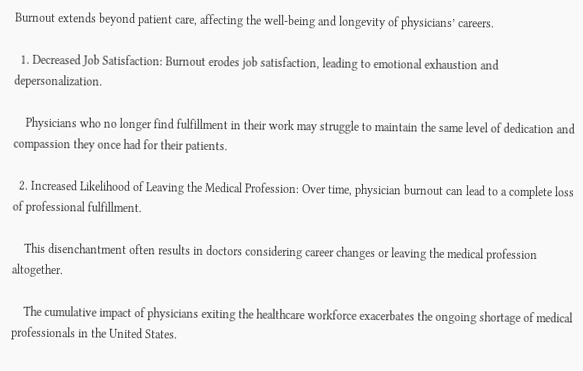Burnout extends beyond patient care, affecting the well-being and longevity of physicians’ careers.

  1. Decreased Job Satisfaction: Burnout erodes job satisfaction, leading to emotional exhaustion and depersonalization.

    Physicians who no longer find fulfillment in their work may struggle to maintain the same level of dedication and compassion they once had for their patients.

  2. Increased Likelihood of Leaving the Medical Profession: Over time, physician burnout can lead to a complete loss of professional fulfillment.

    This disenchantment often results in doctors considering career changes or leaving the medical profession altogether.

    The cumulative impact of physicians exiting the healthcare workforce exacerbates the ongoing shortage of medical professionals in the United States.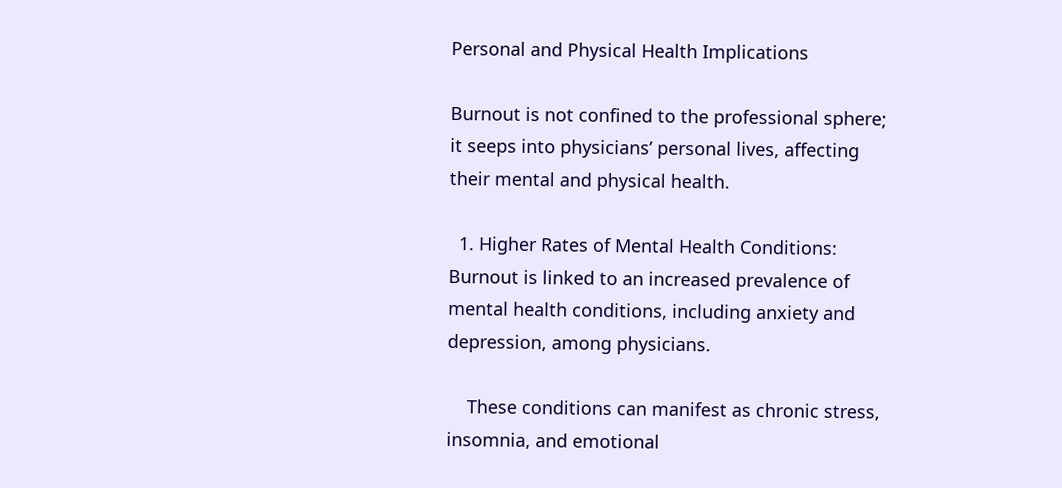Personal and Physical Health Implications

Burnout is not confined to the professional sphere; it seeps into physicians’ personal lives, affecting their mental and physical health.

  1. Higher Rates of Mental Health Conditions: Burnout is linked to an increased prevalence of mental health conditions, including anxiety and depression, among physicians.

    These conditions can manifest as chronic stress, insomnia, and emotional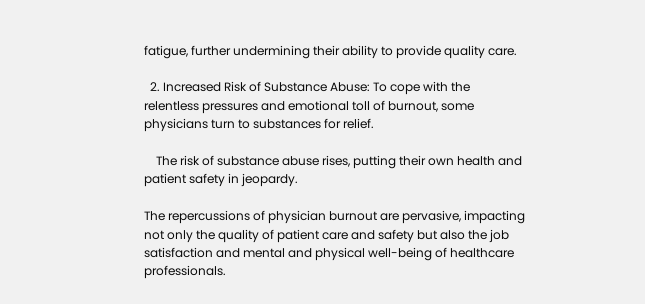fatigue, further undermining their ability to provide quality care.

  2. Increased Risk of Substance Abuse: To cope with the relentless pressures and emotional toll of burnout, some physicians turn to substances for relief.

    The risk of substance abuse rises, putting their own health and patient safety in jeopardy.

The repercussions of physician burnout are pervasive, impacting not only the quality of patient care and safety but also the job satisfaction and mental and physical well-being of healthcare professionals.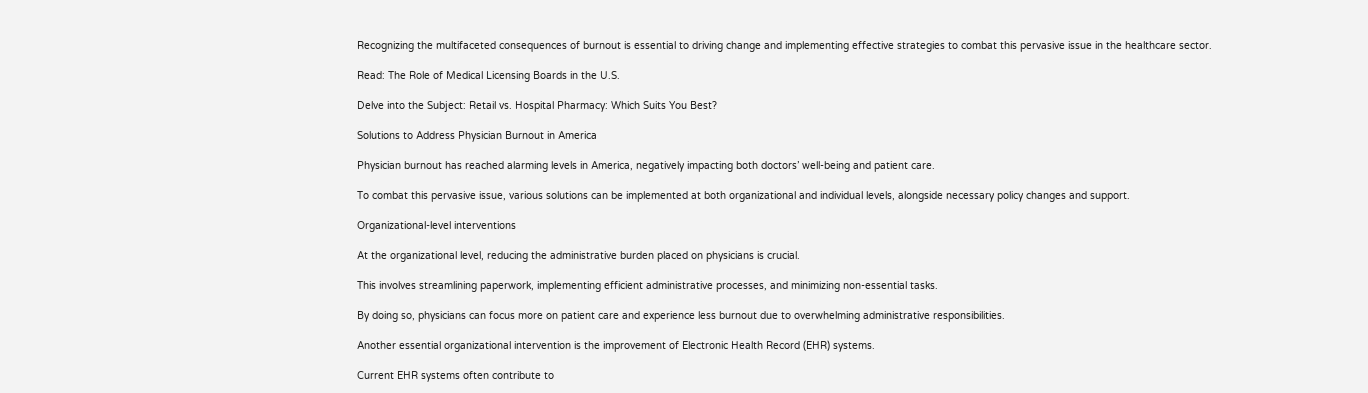Recognizing the multifaceted consequences of burnout is essential to driving change and implementing effective strategies to combat this pervasive issue in the healthcare sector.

Read: The Role of Medical Licensing Boards in the U.S.

Delve into the Subject: Retail vs. Hospital Pharmacy: Which Suits You Best?

Solutions to Address Physician Burnout in America

Physician burnout has reached alarming levels in America, negatively impacting both doctors’ well-being and patient care.

To combat this pervasive issue, various solutions can be implemented at both organizational and individual levels, alongside necessary policy changes and support.

Organizational-level interventions

At the organizational level, reducing the administrative burden placed on physicians is crucial.

This involves streamlining paperwork, implementing efficient administrative processes, and minimizing non-essential tasks.

By doing so, physicians can focus more on patient care and experience less burnout due to overwhelming administrative responsibilities.

Another essential organizational intervention is the improvement of Electronic Health Record (EHR) systems.

Current EHR systems often contribute to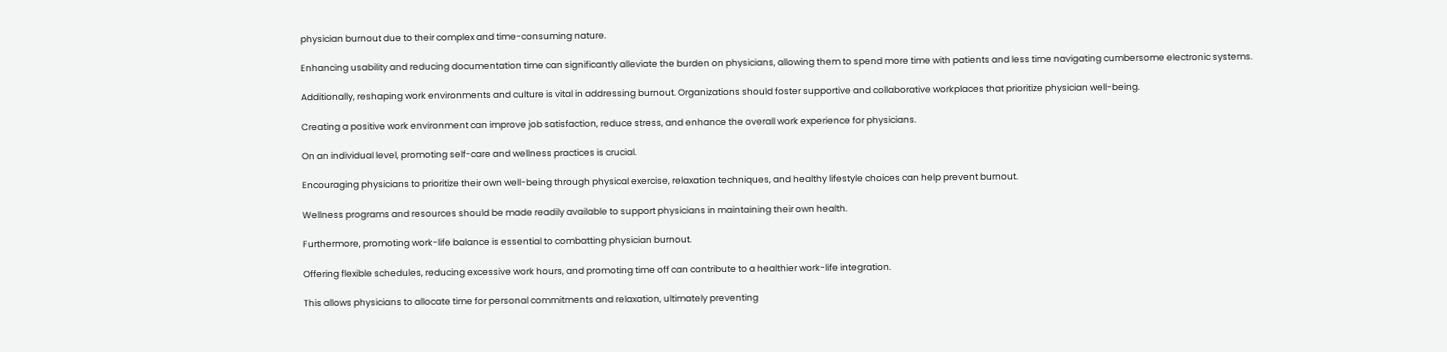physician burnout due to their complex and time-consuming nature.

Enhancing usability and reducing documentation time can significantly alleviate the burden on physicians, allowing them to spend more time with patients and less time navigating cumbersome electronic systems.

Additionally, reshaping work environments and culture is vital in addressing burnout. Organizations should foster supportive and collaborative workplaces that prioritize physician well-being.

Creating a positive work environment can improve job satisfaction, reduce stress, and enhance the overall work experience for physicians.

On an individual level, promoting self-care and wellness practices is crucial.

Encouraging physicians to prioritize their own well-being through physical exercise, relaxation techniques, and healthy lifestyle choices can help prevent burnout.

Wellness programs and resources should be made readily available to support physicians in maintaining their own health.

Furthermore, promoting work-life balance is essential to combatting physician burnout.

Offering flexible schedules, reducing excessive work hours, and promoting time off can contribute to a healthier work-life integration.

This allows physicians to allocate time for personal commitments and relaxation, ultimately preventing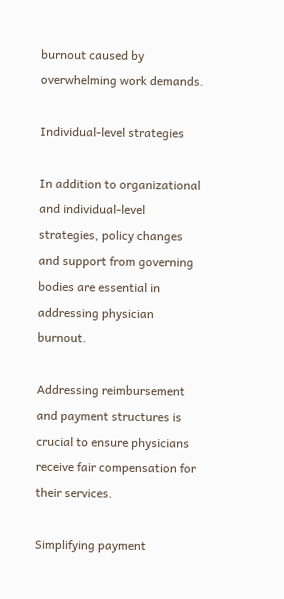burnout caused by overwhelming work demands.

Individual-level strategies

In addition to organizational and individual-level strategies, policy changes and support from governing bodies are essential in addressing physician burnout.

Addressing reimbursement and payment structures is crucial to ensure physicians receive fair compensation for their services.

Simplifying payment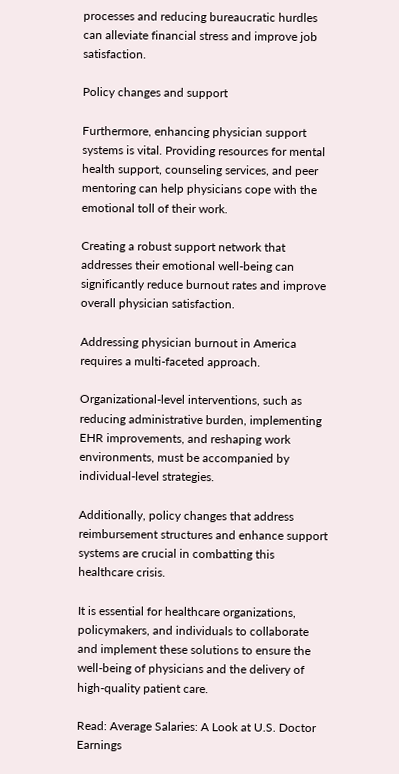processes and reducing bureaucratic hurdles can alleviate financial stress and improve job satisfaction.

Policy changes and support

Furthermore, enhancing physician support systems is vital. Providing resources for mental health support, counseling services, and peer mentoring can help physicians cope with the emotional toll of their work.

Creating a robust support network that addresses their emotional well-being can significantly reduce burnout rates and improve overall physician satisfaction.

Addressing physician burnout in America requires a multi-faceted approach.

Organizational-level interventions, such as reducing administrative burden, implementing EHR improvements, and reshaping work environments, must be accompanied by individual-level strategies.

Additionally, policy changes that address reimbursement structures and enhance support systems are crucial in combatting this healthcare crisis.

It is essential for healthcare organizations, policymakers, and individuals to collaborate and implement these solutions to ensure the well-being of physicians and the delivery of high-quality patient care.

Read: Average Salaries: A Look at U.S. Doctor Earnings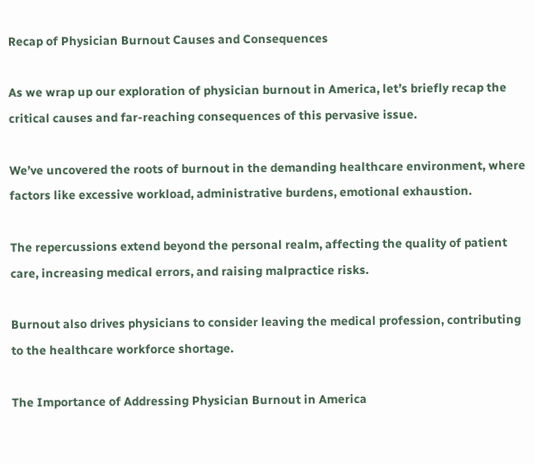Recap of Physician Burnout Causes and Consequences

As we wrap up our exploration of physician burnout in America, let’s briefly recap the critical causes and far-reaching consequences of this pervasive issue.

We’ve uncovered the roots of burnout in the demanding healthcare environment, where factors like excessive workload, administrative burdens, emotional exhaustion.

The repercussions extend beyond the personal realm, affecting the quality of patient care, increasing medical errors, and raising malpractice risks.

Burnout also drives physicians to consider leaving the medical profession, contributing to the healthcare workforce shortage.

The Importance of Addressing Physician Burnout in America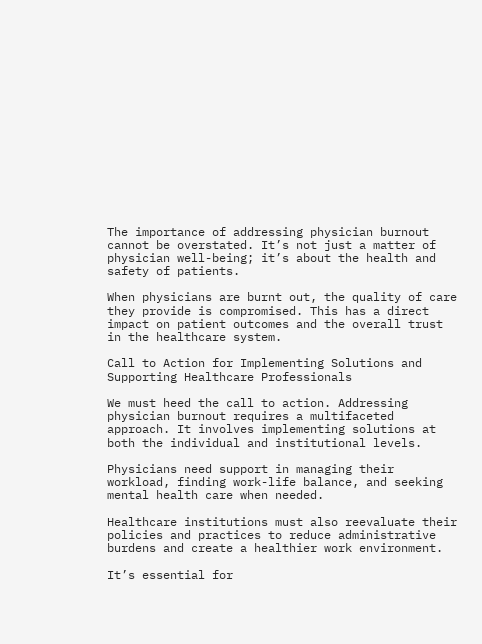The importance of addressing physician burnout cannot be overstated. It’s not just a matter of physician well-being; it’s about the health and safety of patients.

When physicians are burnt out, the quality of care they provide is compromised. This has a direct impact on patient outcomes and the overall trust in the healthcare system.

Call to Action for Implementing Solutions and Supporting Healthcare Professionals

We must heed the call to action. Addressing physician burnout requires a multifaceted approach. It involves implementing solutions at both the individual and institutional levels.

Physicians need support in managing their workload, finding work-life balance, and seeking mental health care when needed.

Healthcare institutions must also reevaluate their policies and practices to reduce administrative burdens and create a healthier work environment.

It’s essential for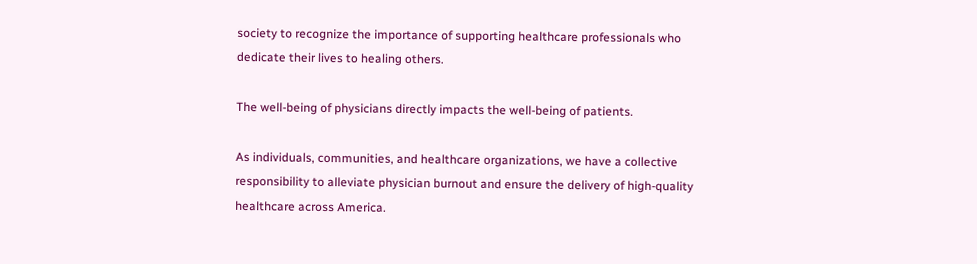society to recognize the importance of supporting healthcare professionals who dedicate their lives to healing others.

The well-being of physicians directly impacts the well-being of patients.

As individuals, communities, and healthcare organizations, we have a collective responsibility to alleviate physician burnout and ensure the delivery of high-quality healthcare across America.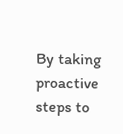By taking proactive steps to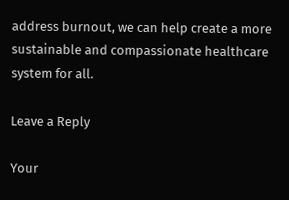address burnout, we can help create a more sustainable and compassionate healthcare system for all.

Leave a Reply

Your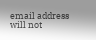email address will not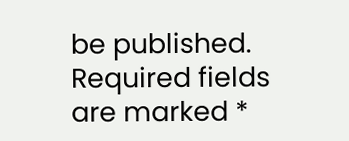be published. Required fields are marked *